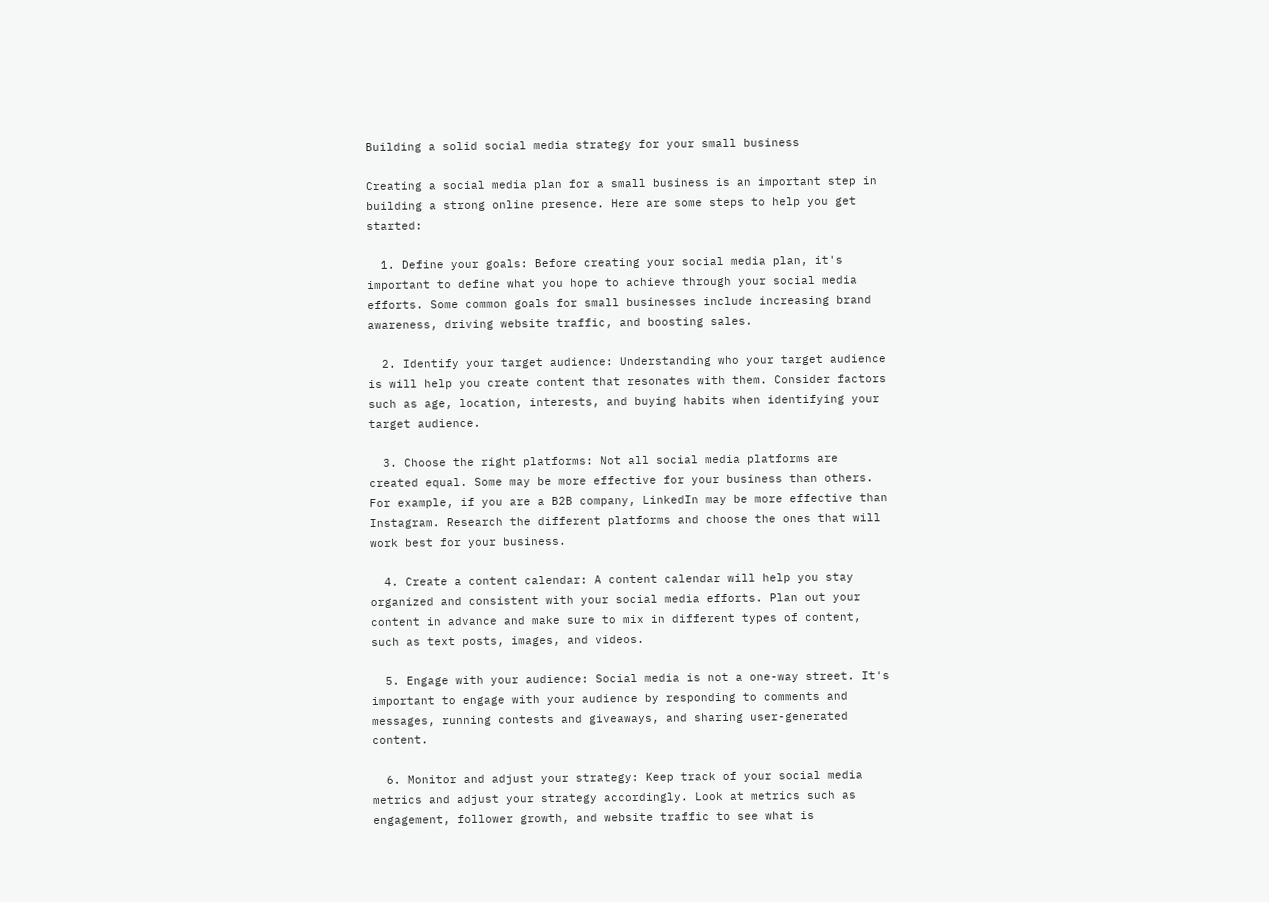Building a solid social media strategy for your small business

Creating a social media plan for a small business is an important step in building a strong online presence. Here are some steps to help you get started:

  1. Define your goals: Before creating your social media plan, it's important to define what you hope to achieve through your social media efforts. Some common goals for small businesses include increasing brand awareness, driving website traffic, and boosting sales.

  2. Identify your target audience: Understanding who your target audience is will help you create content that resonates with them. Consider factors such as age, location, interests, and buying habits when identifying your target audience.

  3. Choose the right platforms: Not all social media platforms are created equal. Some may be more effective for your business than others. For example, if you are a B2B company, LinkedIn may be more effective than Instagram. Research the different platforms and choose the ones that will work best for your business.

  4. Create a content calendar: A content calendar will help you stay organized and consistent with your social media efforts. Plan out your content in advance and make sure to mix in different types of content, such as text posts, images, and videos.

  5. Engage with your audience: Social media is not a one-way street. It's important to engage with your audience by responding to comments and messages, running contests and giveaways, and sharing user-generated content.

  6. Monitor and adjust your strategy: Keep track of your social media metrics and adjust your strategy accordingly. Look at metrics such as engagement, follower growth, and website traffic to see what is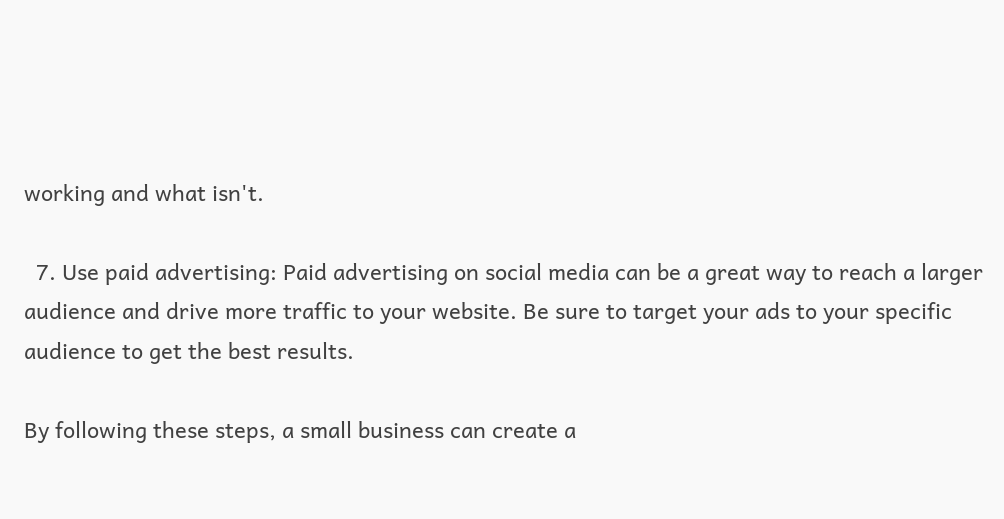working and what isn't.

  7. Use paid advertising: Paid advertising on social media can be a great way to reach a larger audience and drive more traffic to your website. Be sure to target your ads to your specific audience to get the best results.

By following these steps, a small business can create a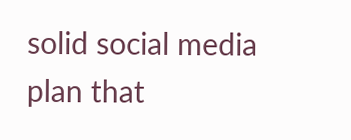solid social media plan that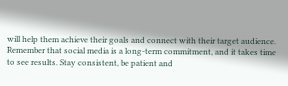will help them achieve their goals and connect with their target audience. Remember that social media is a long-term commitment, and it takes time to see results. Stay consistent, be patient and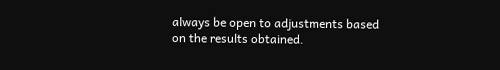always be open to adjustments based on the results obtained.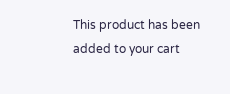This product has been added to your cart